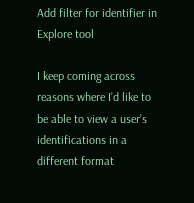Add filter for identifier in Explore tool

I keep coming across reasons where I’d like to be able to view a user’s identifications in a different format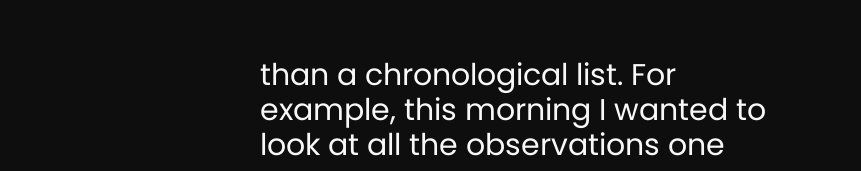than a chronological list. For example, this morning I wanted to look at all the observations one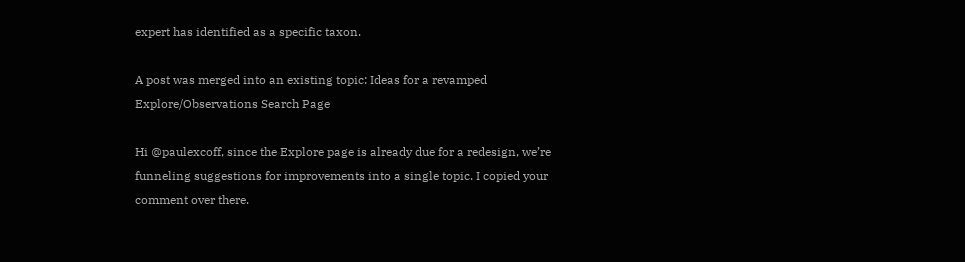expert has identified as a specific taxon.

A post was merged into an existing topic: Ideas for a revamped Explore/Observations Search Page

Hi @paulexcoff, since the Explore page is already due for a redesign, we’re funneling suggestions for improvements into a single topic. I copied your comment over there.